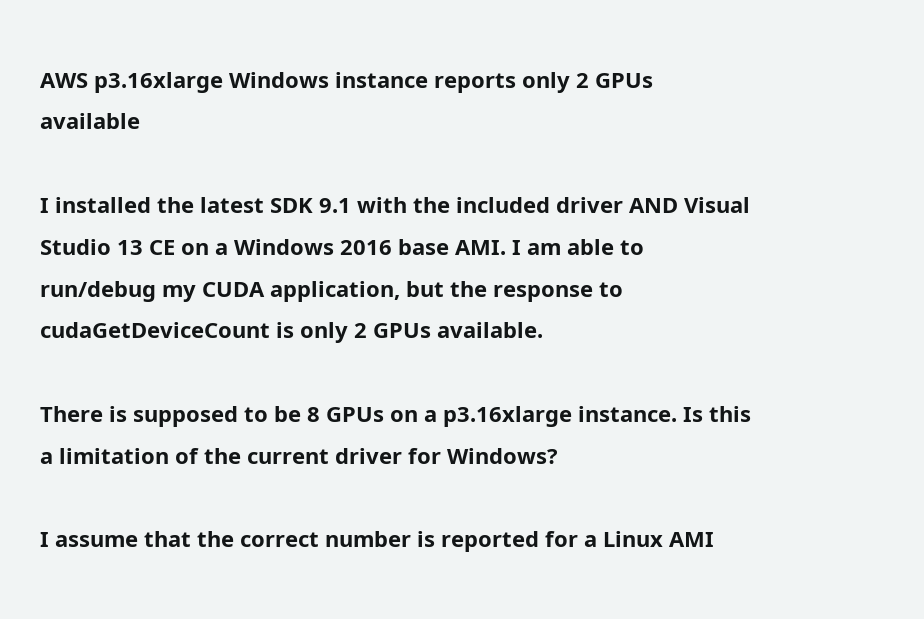AWS p3.16xlarge Windows instance reports only 2 GPUs available

I installed the latest SDK 9.1 with the included driver AND Visual Studio 13 CE on a Windows 2016 base AMI. I am able to run/debug my CUDA application, but the response to cudaGetDeviceCount is only 2 GPUs available.

There is supposed to be 8 GPUs on a p3.16xlarge instance. Is this a limitation of the current driver for Windows?

I assume that the correct number is reported for a Linux AMI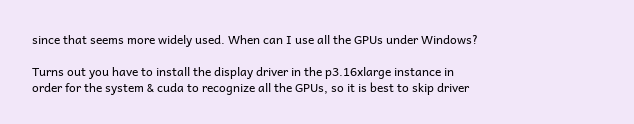since that seems more widely used. When can I use all the GPUs under Windows?

Turns out you have to install the display driver in the p3.16xlarge instance in order for the system & cuda to recognize all the GPUs, so it is best to skip driver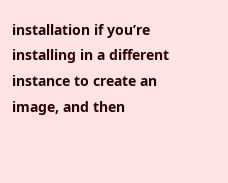installation if you’re installing in a different instance to create an image, and then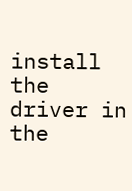install the driver in the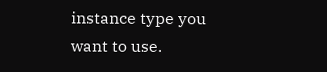instance type you want to use.